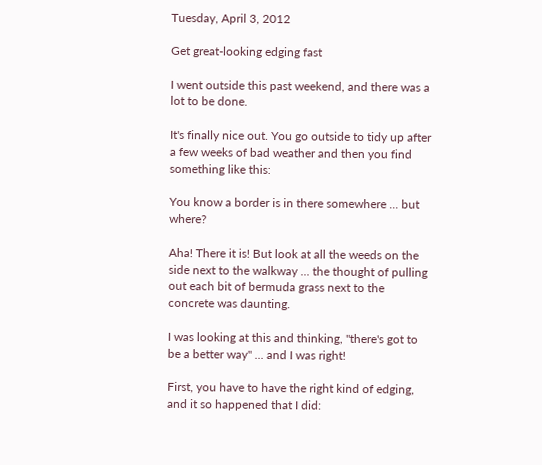Tuesday, April 3, 2012

Get great-looking edging fast

I went outside this past weekend, and there was a lot to be done.

It's finally nice out. You go outside to tidy up after a few weeks of bad weather and then you find something like this:

You know a border is in there somewhere ... but where?

Aha! There it is! But look at all the weeds on the side next to the walkway ... the thought of pulling out each bit of bermuda grass next to the concrete was daunting.

I was looking at this and thinking, "there's got to be a better way" ... and I was right!

First, you have to have the right kind of edging, and it so happened that I did: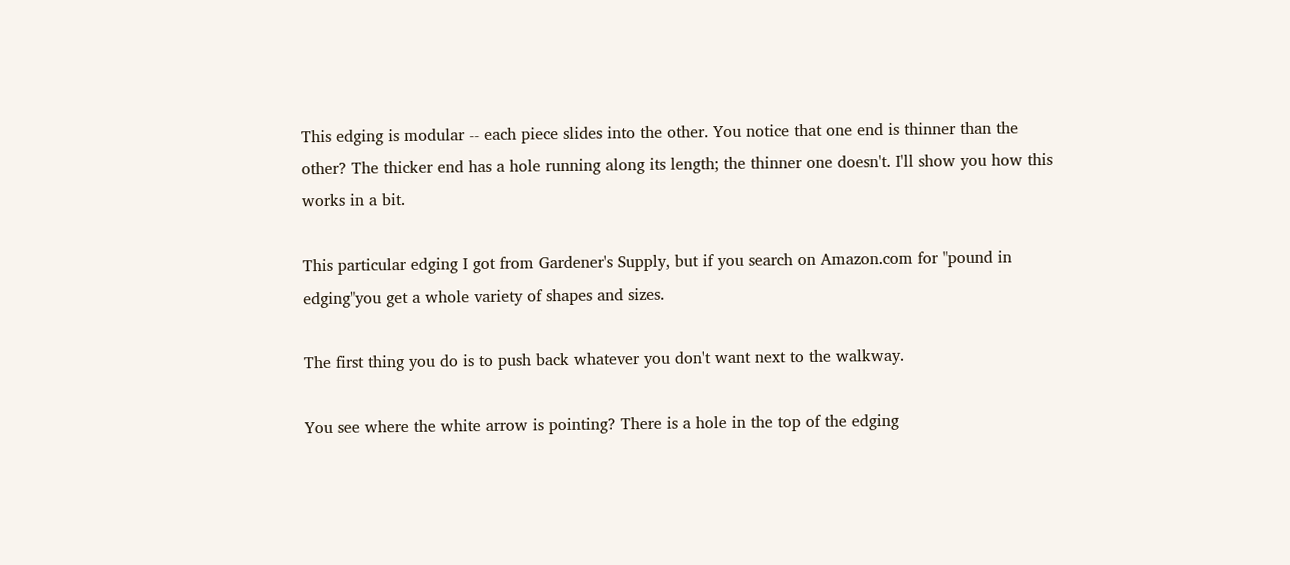This edging is modular -- each piece slides into the other. You notice that one end is thinner than the other? The thicker end has a hole running along its length; the thinner one doesn't. I'll show you how this works in a bit.

This particular edging I got from Gardener's Supply, but if you search on Amazon.com for "pound in edging"you get a whole variety of shapes and sizes.

The first thing you do is to push back whatever you don't want next to the walkway.

You see where the white arrow is pointing? There is a hole in the top of the edging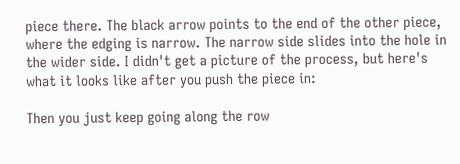piece there. The black arrow points to the end of the other piece, where the edging is narrow. The narrow side slides into the hole in the wider side. I didn't get a picture of the process, but here's what it looks like after you push the piece in:

Then you just keep going along the row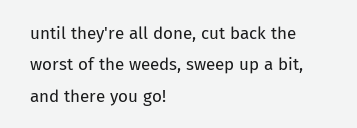until they're all done, cut back the worst of the weeds, sweep up a bit, and there you go!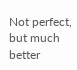Not perfect, but much better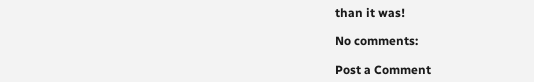than it was!

No comments:

Post a Comment